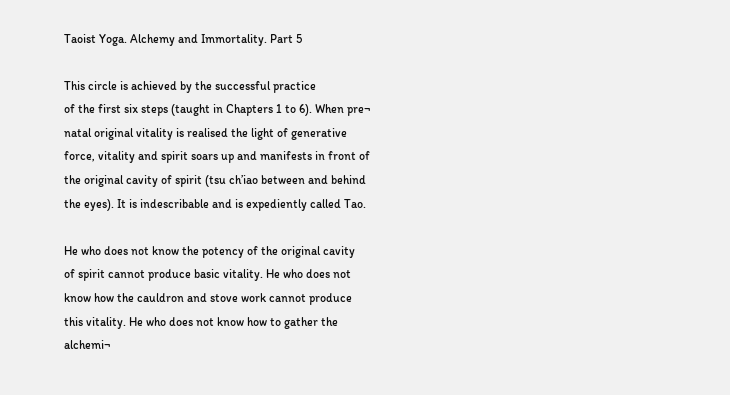Taoist Yoga. Alchemy and Immortality. Part 5

This circle is achieved by the successful practice
of the first six steps (taught in Chapters 1 to 6). When pre¬
natal original vitality is realised the light of generative
force, vitality and spirit soars up and manifests in front of
the original cavity of spirit (tsu ch’iao between and behind
the eyes). It is indescribable and is expediently called Tao.

He who does not know the potency of the original cavity
of spirit cannot produce basic vitality. He who does not
know how the cauldron and stove work cannot produce
this vitality. He who does not know how to gather the alchemi¬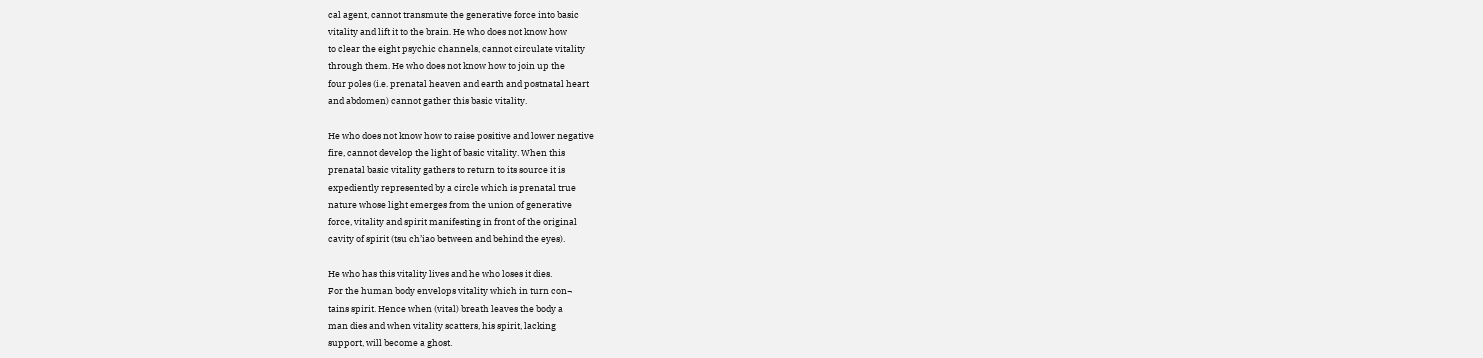cal agent, cannot transmute the generative force into basic
vitality and lift it to the brain. He who does not know how
to clear the eight psychic channels, cannot circulate vitality
through them. He who does not know how to join up the
four poles (i.e. prenatal heaven and earth and postnatal heart
and abdomen) cannot gather this basic vitality.

He who does not know how to raise positive and lower negative
fire, cannot develop the light of basic vitality. When this
prenatal basic vitality gathers to return to its source it is
expediently represented by a circle which is prenatal true
nature whose light emerges from the union of generative
force, vitality and spirit manifesting in front of the original
cavity of spirit (tsu ch’iao between and behind the eyes).

He who has this vitality lives and he who loses it dies.
For the human body envelops vitality which in turn con¬
tains spirit. Hence when (vital) breath leaves the body a
man dies and when vitality scatters, his spirit, lacking
support, will become a ghost.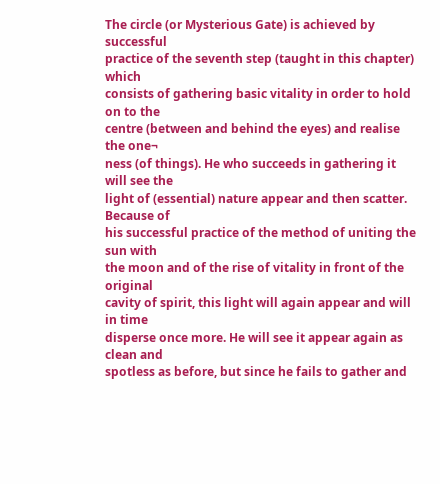The circle (or Mysterious Gate) is achieved by successful
practice of the seventh step (taught in this chapter) which
consists of gathering basic vitality in order to hold on to the
centre (between and behind the eyes) and realise the one¬
ness (of things). He who succeeds in gathering it will see the
light of (essential) nature appear and then scatter. Because of
his successful practice of the method of uniting the sun with
the moon and of the rise of vitality in front of the original
cavity of spirit, this light will again appear and will in time
disperse once more. He will see it appear again as clean and
spotless as before, but since he fails to gather and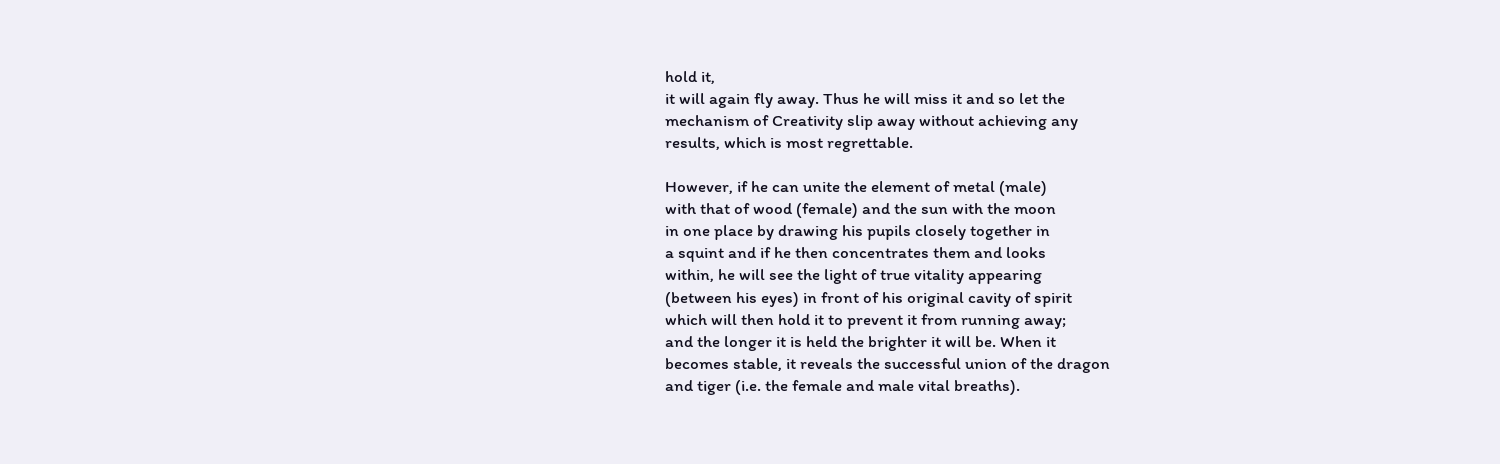hold it,
it will again fly away. Thus he will miss it and so let the
mechanism of Creativity slip away without achieving any
results, which is most regrettable.

However, if he can unite the element of metal (male)
with that of wood (female) and the sun with the moon
in one place by drawing his pupils closely together in
a squint and if he then concentrates them and looks
within, he will see the light of true vitality appearing
(between his eyes) in front of his original cavity of spirit
which will then hold it to prevent it from running away;
and the longer it is held the brighter it will be. When it
becomes stable, it reveals the successful union of the dragon
and tiger (i.e. the female and male vital breaths).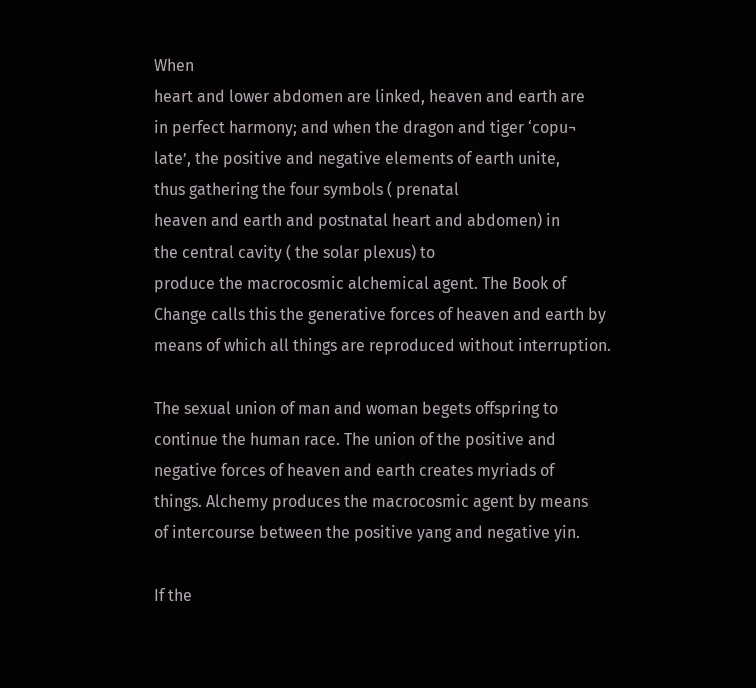When
heart and lower abdomen are linked, heaven and earth are
in perfect harmony; and when the dragon and tiger ‘copu¬
late’, the positive and negative elements of earth unite,
thus gathering the four symbols ( prenatal
heaven and earth and postnatal heart and abdomen) in
the central cavity ( the solar plexus) to
produce the macrocosmic alchemical agent. The Book of
Change calls this the generative forces of heaven and earth by
means of which all things are reproduced without interruption.

The sexual union of man and woman begets offspring to
continue the human race. The union of the positive and
negative forces of heaven and earth creates myriads of
things. Alchemy produces the macrocosmic agent by means
of intercourse between the positive yang and negative yin.

If the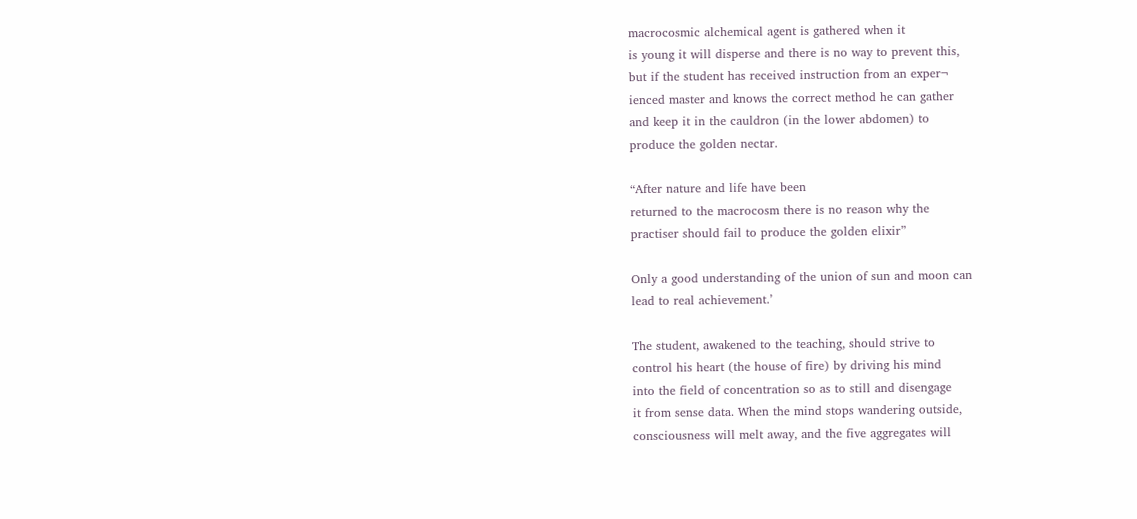macrocosmic alchemical agent is gathered when it
is young it will disperse and there is no way to prevent this,
but if the student has received instruction from an exper¬
ienced master and knows the correct method he can gather
and keep it in the cauldron (in the lower abdomen) to
produce the golden nectar.

“After nature and life have been
returned to the macrocosm there is no reason why the
practiser should fail to produce the golden elixir”

Only a good understanding of the union of sun and moon can
lead to real achievement.’

The student, awakened to the teaching, should strive to
control his heart (the house of fire) by driving his mind
into the field of concentration so as to still and disengage
it from sense data. When the mind stops wandering outside,
consciousness will melt away, and the five aggregates will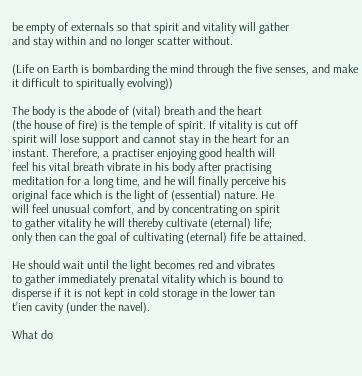be empty of externals so that spirit and vitality will gather
and stay within and no longer scatter without.

(Life on Earth is bombarding the mind through the five senses, and make it difficult to spiritually evolving))

The body is the abode of (vital) breath and the heart
(the house of fire) is the temple of spirit. If vitality is cut off
spirit will lose support and cannot stay in the heart for an
instant. Therefore, a practiser enjoying good health will
feel his vital breath vibrate in his body after practising
meditation for a long time, and he will finally perceive his
original face which is the light of (essential) nature. He
will feel unusual comfort, and by concentrating on spirit
to gather vitality he will thereby cultivate (eternal) life;
only then can the goal of cultivating (eternal) fife be attained.

He should wait until the light becomes red and vibrates
to gather immediately prenatal vitality which is bound to
disperse if it is not kept in cold storage in the lower tan
t’ien cavity (under the navel).

What do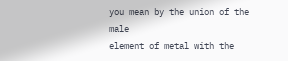you mean by the union of the male
element of metal with the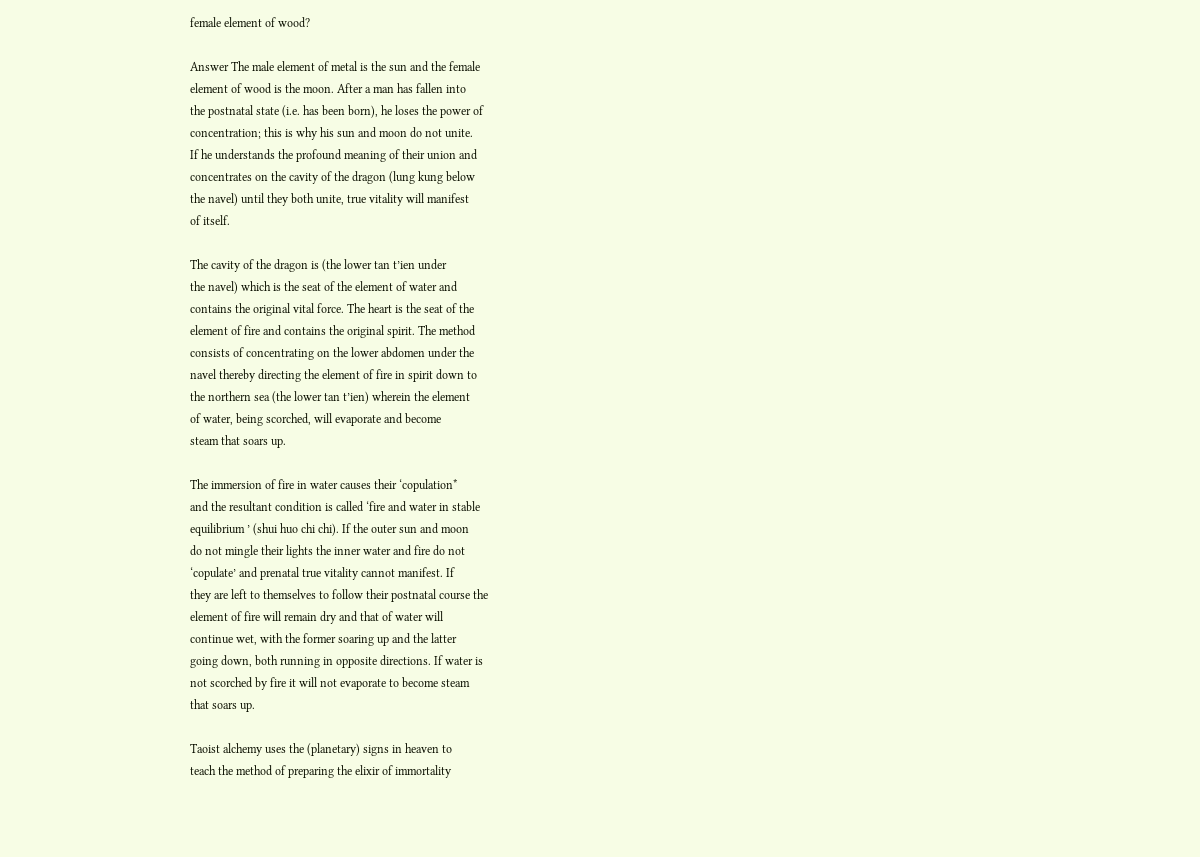female element of wood?

Answer The male element of metal is the sun and the female
element of wood is the moon. After a man has fallen into
the postnatal state (i.e. has been born), he loses the power of
concentration; this is why his sun and moon do not unite.
If he understands the profound meaning of their union and
concentrates on the cavity of the dragon (lung kung below
the navel) until they both unite, true vitality will manifest
of itself.

The cavity of the dragon is (the lower tan t’ien under
the navel) which is the seat of the element of water and
contains the original vital force. The heart is the seat of the
element of fire and contains the original spirit. The method
consists of concentrating on the lower abdomen under the
navel thereby directing the element of fire in spirit down to
the northern sea (the lower tan t’ien) wherein the element
of water, being scorched, will evaporate and become
steam that soars up.

The immersion of fire in water causes their ‘copulation*
and the resultant condition is called ‘fire and water in stable
equilibrium ’ (shui huo chi chi). If the outer sun and moon
do not mingle their lights the inner water and fire do not
‘copulate’ and prenatal true vitality cannot manifest. If
they are left to themselves to follow their postnatal course the
element of fire will remain dry and that of water will
continue wet, with the former soaring up and the latter
going down, both running in opposite directions. If water is
not scorched by fire it will not evaporate to become steam
that soars up.

Taoist alchemy uses the (planetary) signs in heaven to
teach the method of preparing the elixir of immortality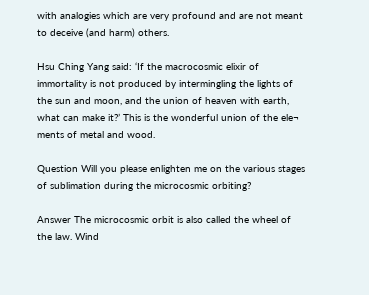with analogies which are very profound and are not meant
to deceive (and harm) others.

Hsu Ching Yang said: ‘If the macrocosmic elixir of
immortality is not produced by intermingling the lights of
the sun and moon, and the union of heaven with earth,
what can make it?’ This is the wonderful union of the ele¬
ments of metal and wood.

Question Will you please enlighten me on the various stages
of sublimation during the microcosmic orbiting?

Answer The microcosmic orbit is also called the wheel of
the law. Wind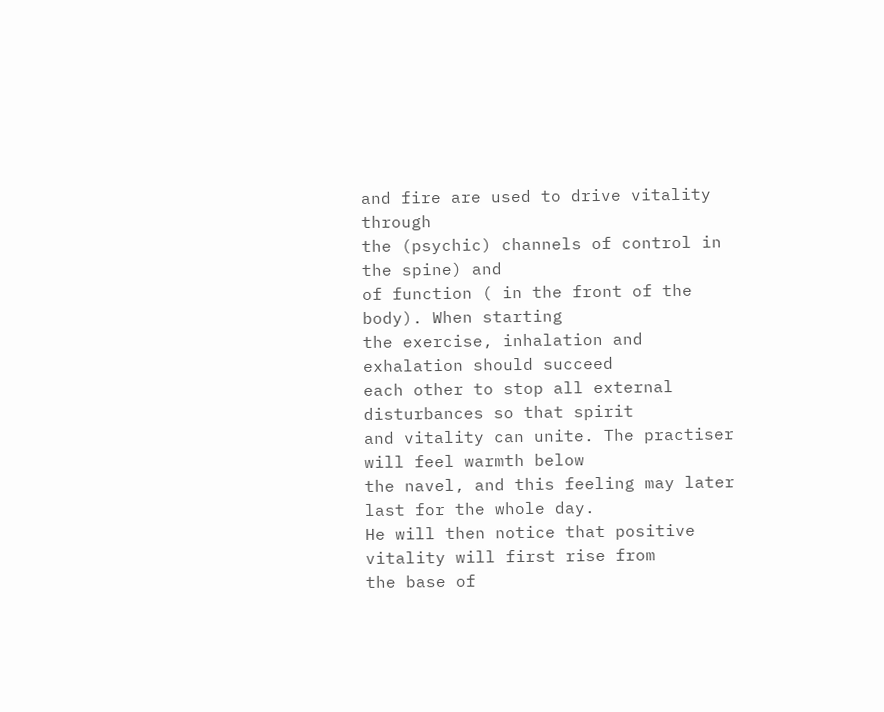and fire are used to drive vitality through
the (psychic) channels of control in the spine) and
of function ( in the front of the body). When starting
the exercise, inhalation and exhalation should succeed
each other to stop all external disturbances so that spirit
and vitality can unite. The practiser will feel warmth below
the navel, and this feeling may later last for the whole day.
He will then notice that positive vitality will first rise from
the base of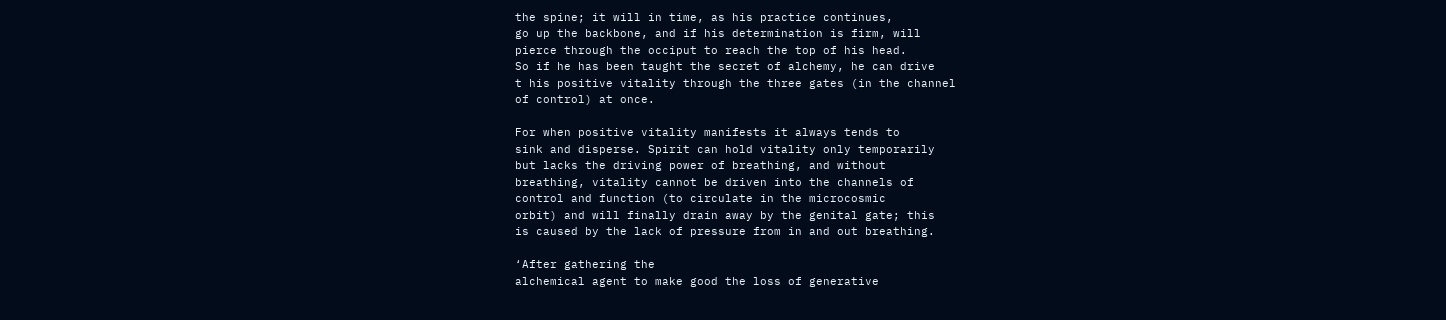the spine; it will in time, as his practice continues,
go up the backbone, and if his determination is firm, will
pierce through the occiput to reach the top of his head.
So if he has been taught the secret of alchemy, he can drive
t his positive vitality through the three gates (in the channel
of control) at once.

For when positive vitality manifests it always tends to
sink and disperse. Spirit can hold vitality only temporarily
but lacks the driving power of breathing, and without
breathing, vitality cannot be driven into the channels of
control and function (to circulate in the microcosmic
orbit) and will finally drain away by the genital gate; this
is caused by the lack of pressure from in and out breathing.

‘After gathering the
alchemical agent to make good the loss of generative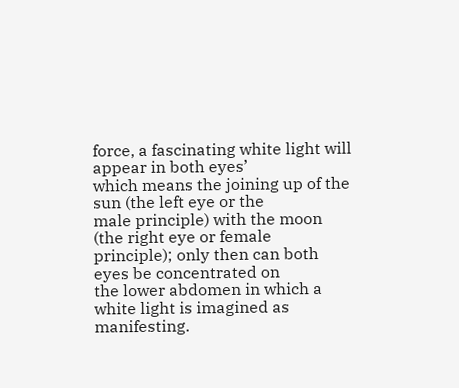force, a fascinating white light will appear in both eyes’
which means the joining up of the sun (the left eye or the
male principle) with the moon (the right eye or female
principle); only then can both eyes be concentrated on
the lower abdomen in which a white light is imagined as
manifesting.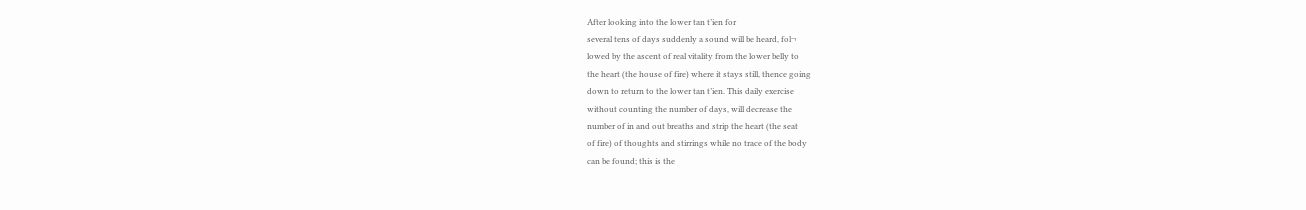After looking into the lower tan t’ien for
several tens of days suddenly a sound will be heard, fol¬
lowed by the ascent of real vitality from the lower belly to
the heart (the house of fire) where it stays still, thence going
down to return to the lower tan t’ien. This daily exercise
without counting the number of days, will decrease the
number of in and out breaths and strip the heart (the seat
of fire) of thoughts and stirrings while no trace of the body
can be found; this is the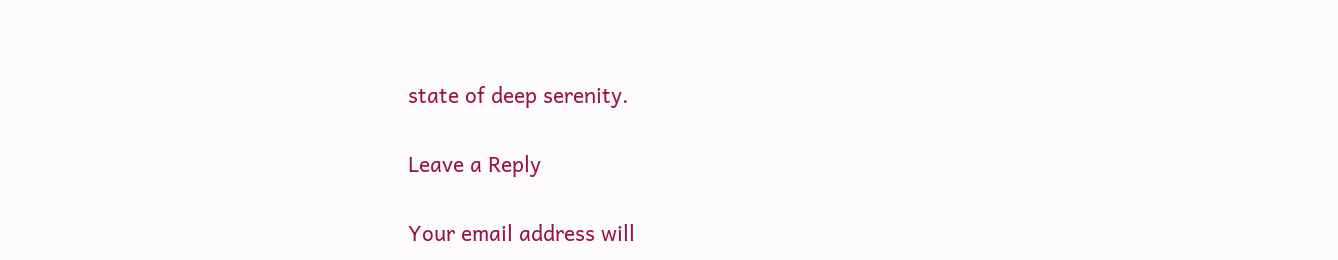state of deep serenity.

Leave a Reply

Your email address will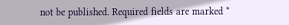not be published. Required fields are marked *